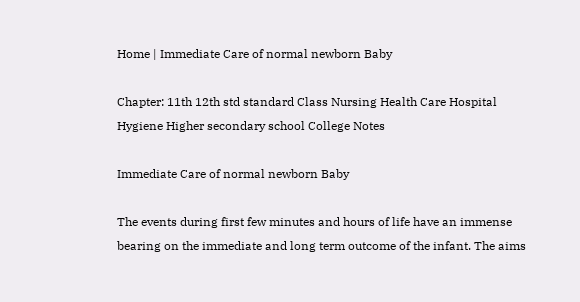Home | Immediate Care of normal newborn Baby

Chapter: 11th 12th std standard Class Nursing Health Care Hospital Hygiene Higher secondary school College Notes

Immediate Care of normal newborn Baby

The events during first few minutes and hours of life have an immense bearing on the immediate and long term outcome of the infant. The aims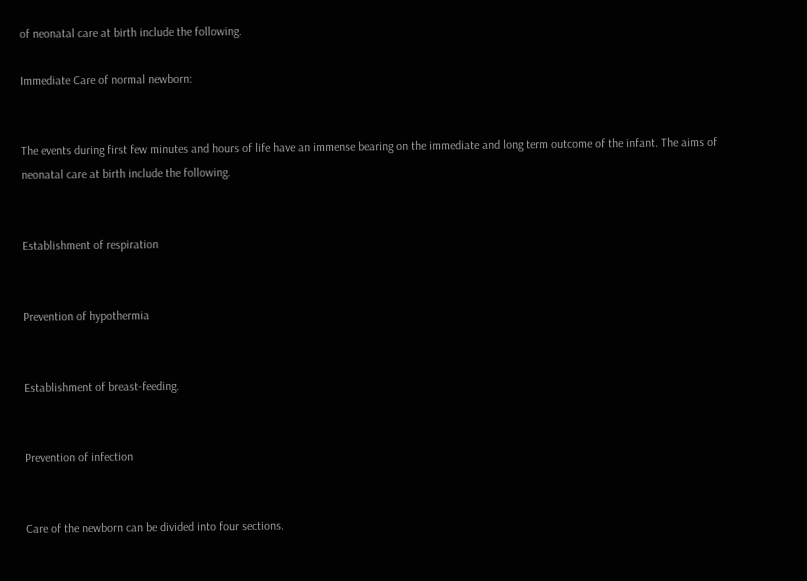of neonatal care at birth include the following.

Immediate Care of normal newborn:


The events during first few minutes and hours of life have an immense bearing on the immediate and long term outcome of the infant. The aims of neonatal care at birth include the following.


Establishment of respiration


Prevention of hypothermia


Establishment of breast-feeding.


Prevention of infection


Care of the newborn can be divided into four sections.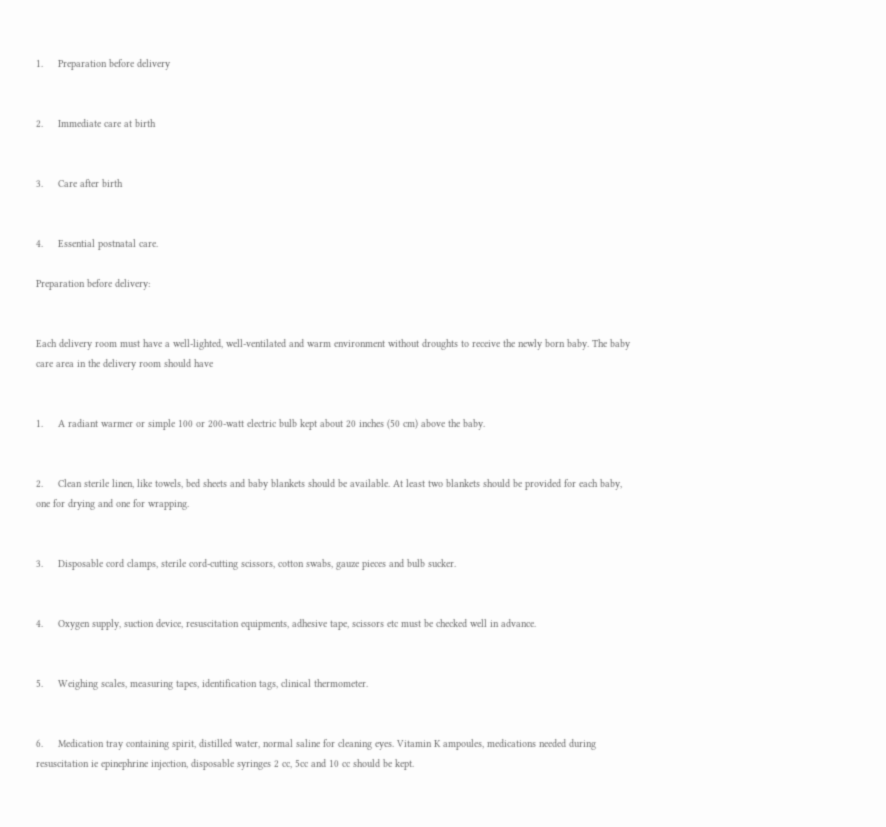1.     Preparation before delivery


2.     Immediate care at birth


3.     Care after birth


4.     Essential postnatal care.

Preparation before delivery:


Each delivery room must have a well-lighted, well-ventilated and warm environment without droughts to receive the newly born baby. The baby care area in the delivery room should have


1.     A radiant warmer or simple 100 or 200-watt electric bulb kept about 20 inches (50 cm) above the baby.


2.     Clean sterile linen, like towels, bed sheets and baby blankets should be available. At least two blankets should be provided for each baby, one for drying and one for wrapping.


3.     Disposable cord clamps, sterile cord-cutting scissors, cotton swabs, gauze pieces and bulb sucker.


4.     Oxygen supply, suction device, resuscitation equipments, adhesive tape, scissors etc must be checked well in advance.


5.     Weighing scales, measuring tapes, identification tags, clinical thermometer.


6.     Medication tray containing spirit, distilled water, normal saline for cleaning eyes. Vitamin K ampoules, medications needed during resuscitation ie epinephrine injection, disposable syringes 2 cc, 5cc and 10 cc should be kept.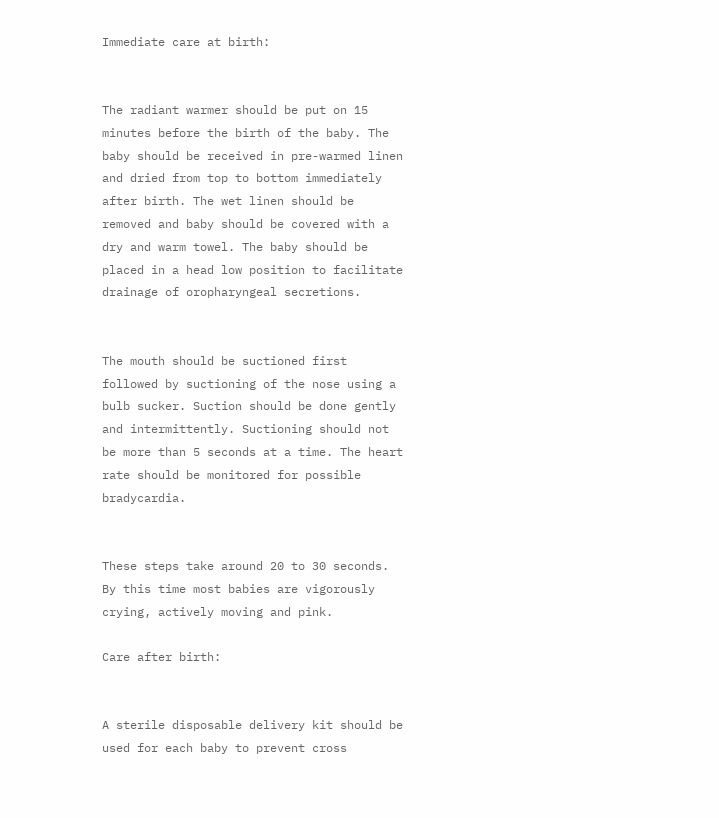Immediate care at birth:


The radiant warmer should be put on 15 minutes before the birth of the baby. The baby should be received in pre-warmed linen and dried from top to bottom immediately after birth. The wet linen should be removed and baby should be covered with a dry and warm towel. The baby should be placed in a head low position to facilitate drainage of oropharyngeal secretions.


The mouth should be suctioned first followed by suctioning of the nose using a bulb sucker. Suction should be done gently and intermittently. Suctioning should not be more than 5 seconds at a time. The heart rate should be monitored for possible bradycardia.


These steps take around 20 to 30 seconds. By this time most babies are vigorously crying, actively moving and pink.

Care after birth:


A sterile disposable delivery kit should be used for each baby to prevent cross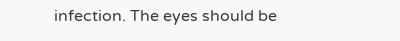infection. The eyes should be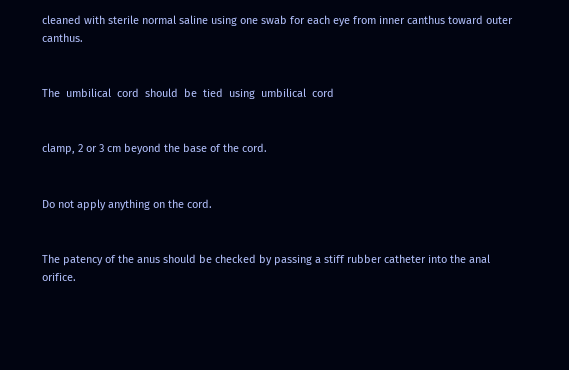cleaned with sterile normal saline using one swab for each eye from inner canthus toward outer canthus.


The  umbilical  cord  should  be  tied  using  umbilical  cord


clamp, 2 or 3 cm beyond the base of the cord.


Do not apply anything on the cord.


The patency of the anus should be checked by passing a stiff rubber catheter into the anal orifice.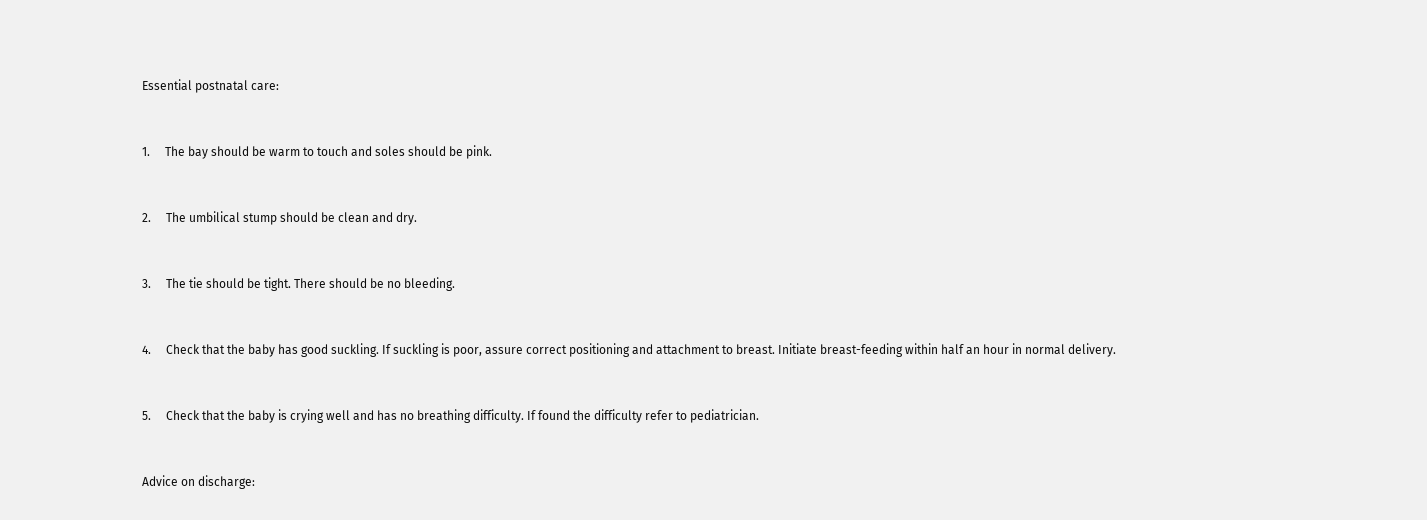Essential postnatal care:


1.     The bay should be warm to touch and soles should be pink.


2.     The umbilical stump should be clean and dry.


3.     The tie should be tight. There should be no bleeding.


4.     Check that the baby has good suckling. If suckling is poor, assure correct positioning and attachment to breast. Initiate breast-feeding within half an hour in normal delivery.


5.     Check that the baby is crying well and has no breathing difficulty. If found the difficulty refer to pediatrician.


Advice on discharge: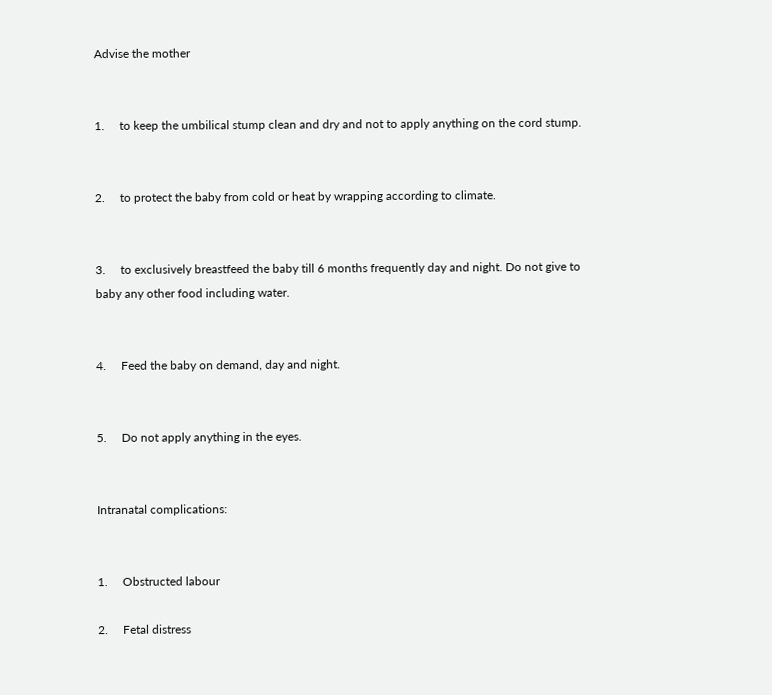Advise the mother


1.     to keep the umbilical stump clean and dry and not to apply anything on the cord stump.


2.     to protect the baby from cold or heat by wrapping according to climate.


3.     to exclusively breastfeed the baby till 6 months frequently day and night. Do not give to baby any other food including water.


4.     Feed the baby on demand, day and night.


5.     Do not apply anything in the eyes.


Intranatal complications:


1.     Obstructed labour

2.     Fetal distress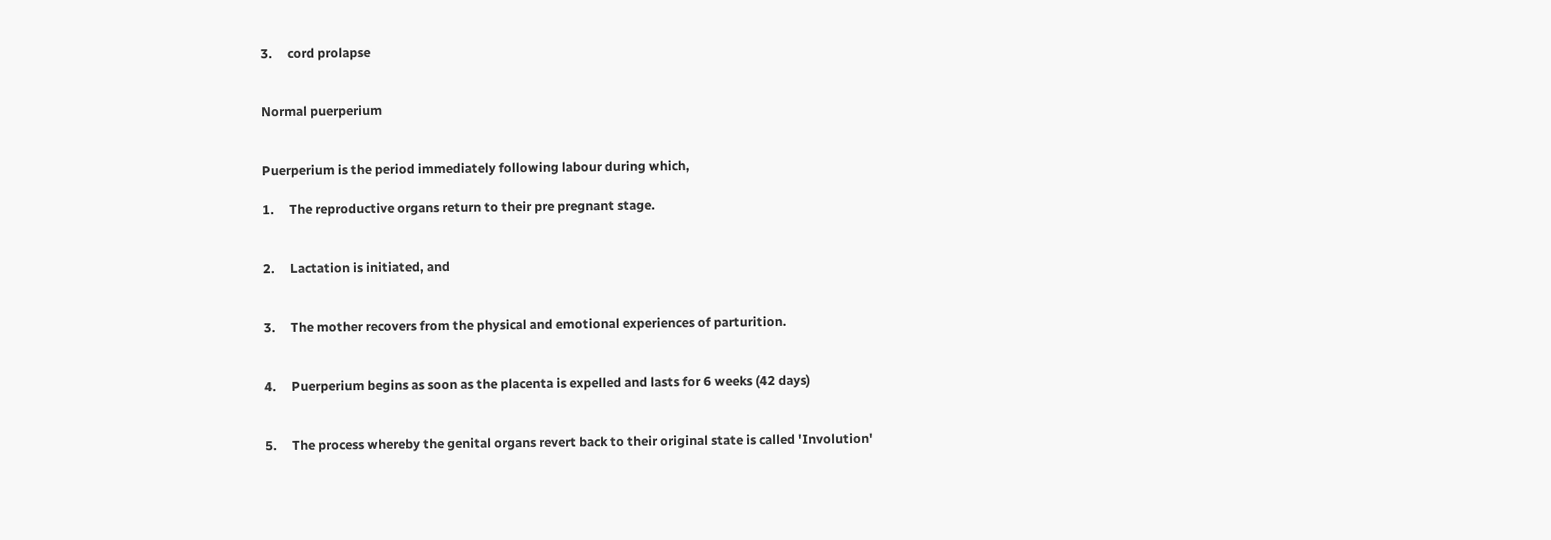3.     cord prolapse


Normal puerperium


Puerperium is the period immediately following labour during which,

1.     The reproductive organs return to their pre pregnant stage.


2.     Lactation is initiated, and


3.     The mother recovers from the physical and emotional experiences of parturition.


4.     Puerperium begins as soon as the placenta is expelled and lasts for 6 weeks (42 days)


5.     The process whereby the genital organs revert back to their original state is called 'Involution'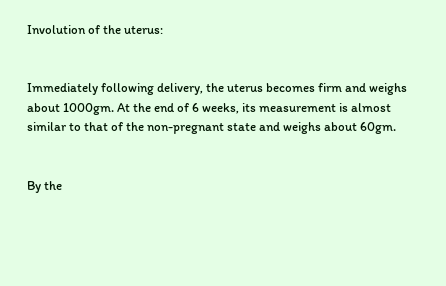Involution of the uterus:


Immediately following delivery, the uterus becomes firm and weighs about 1000gm. At the end of 6 weeks, its measurement is almost similar to that of the non-pregnant state and weighs about 60gm.


By the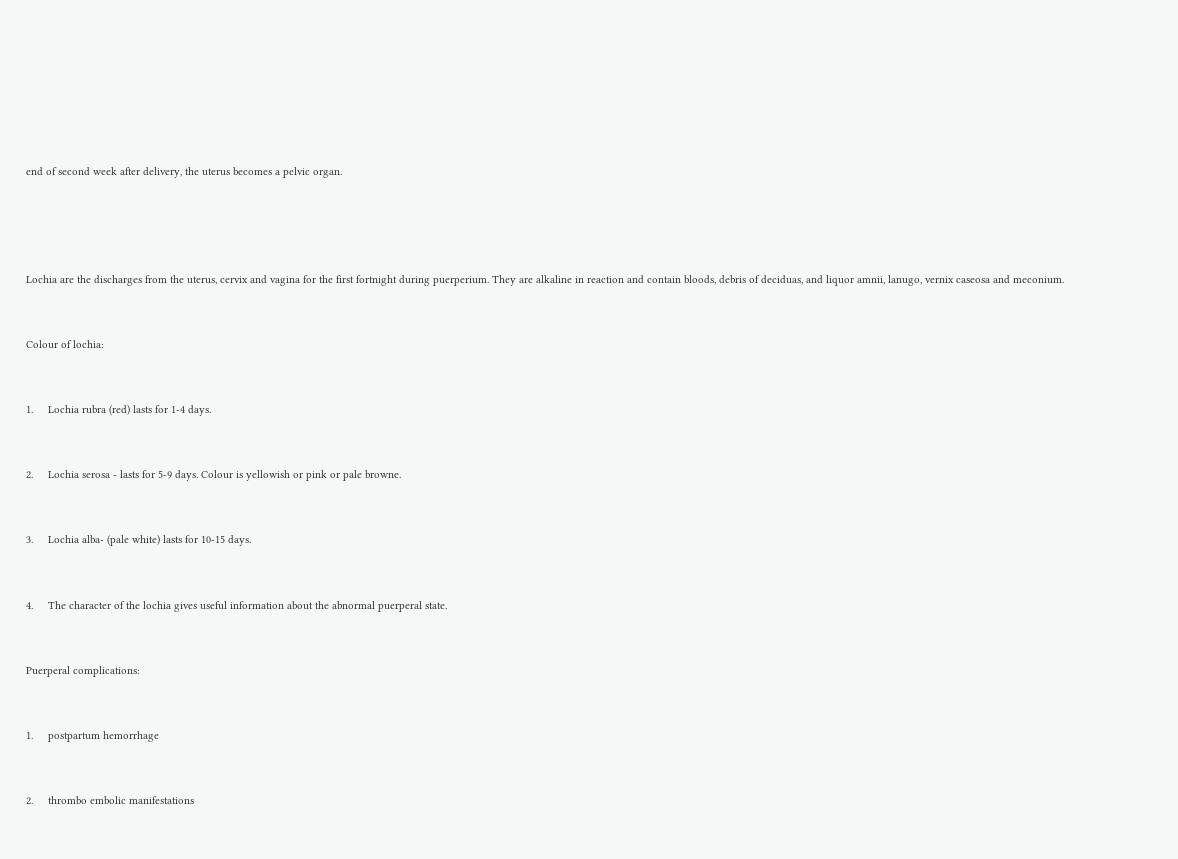end of second week after delivery, the uterus becomes a pelvic organ.




Lochia are the discharges from the uterus, cervix and vagina for the first fortnight during puerperium. They are alkaline in reaction and contain bloods, debris of deciduas, and liquor amnii, lanugo, vernix caseosa and meconium.


Colour of lochia:


1.     Lochia rubra (red) lasts for 1-4 days.


2.     Lochia serosa - lasts for 5-9 days. Colour is yellowish or pink or pale browne.


3.     Lochia alba- (pale white) lasts for 10-15 days.


4.     The character of the lochia gives useful information about the abnormal puerperal state.


Puerperal complications:


1.     postpartum hemorrhage


2.     thrombo embolic manifestations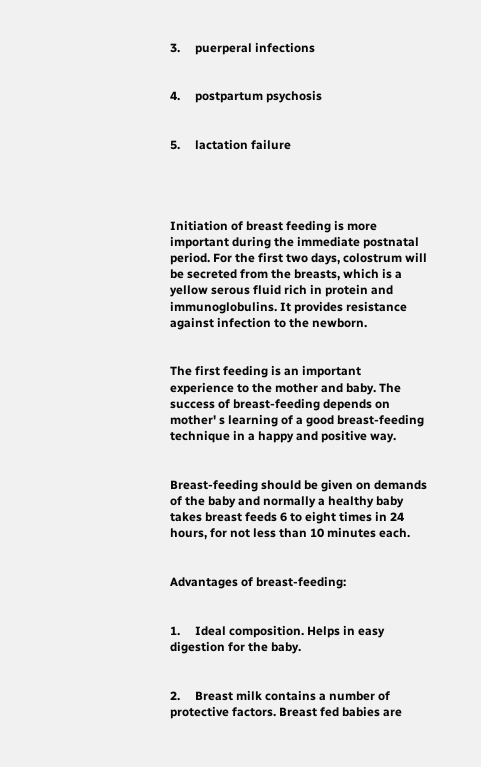3.     puerperal infections


4.     postpartum psychosis


5.     lactation failure




Initiation of breast feeding is more important during the immediate postnatal period. For the first two days, colostrum will be secreted from the breasts, which is a yellow serous fluid rich in protein and immunoglobulins. It provides resistance against infection to the newborn.


The first feeding is an important experience to the mother and baby. The success of breast-feeding depends on mother' s learning of a good breast-feeding technique in a happy and positive way.


Breast-feeding should be given on demands of the baby and normally a healthy baby takes breast feeds 6 to eight times in 24 hours, for not less than 10 minutes each.


Advantages of breast-feeding:


1.     Ideal composition. Helps in easy digestion for the baby.


2.     Breast milk contains a number of protective factors. Breast fed babies are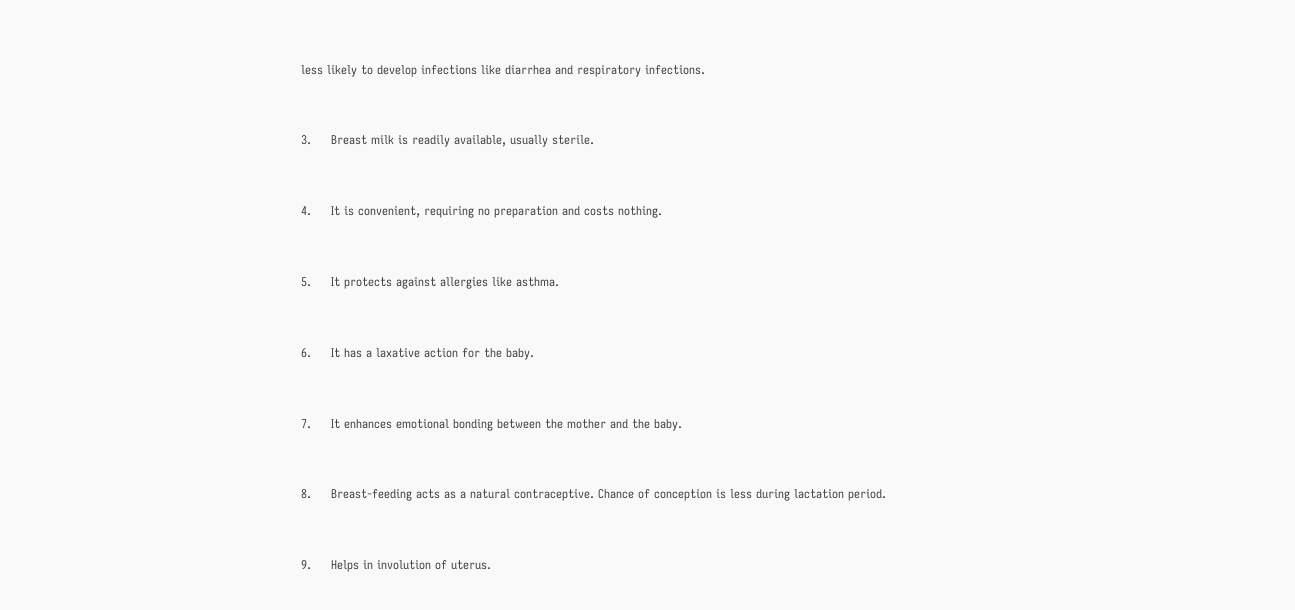less likely to develop infections like diarrhea and respiratory infections.


3.     Breast milk is readily available, usually sterile.


4.     It is convenient, requiring no preparation and costs nothing.


5.     It protects against allergies like asthma.


6.     It has a laxative action for the baby.


7.     It enhances emotional bonding between the mother and the baby.


8.     Breast-feeding acts as a natural contraceptive. Chance of conception is less during lactation period.


9.     Helps in involution of uterus.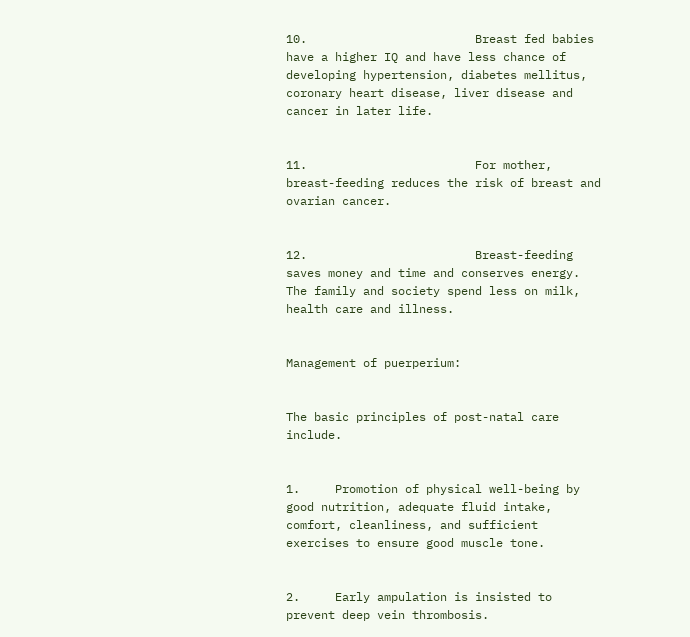10.                        Breast fed babies have a higher IQ and have less chance of developing hypertension, diabetes mellitus, coronary heart disease, liver disease and cancer in later life.


11.                        For mother, breast-feeding reduces the risk of breast and ovarian cancer.


12.                        Breast-feeding saves money and time and conserves energy. The family and society spend less on milk, health care and illness.


Management of puerperium:


The basic principles of post-natal care include.


1.     Promotion of physical well-being by good nutrition, adequate fluid intake, comfort, cleanliness, and sufficient exercises to ensure good muscle tone.


2.     Early ampulation is insisted to prevent deep vein thrombosis.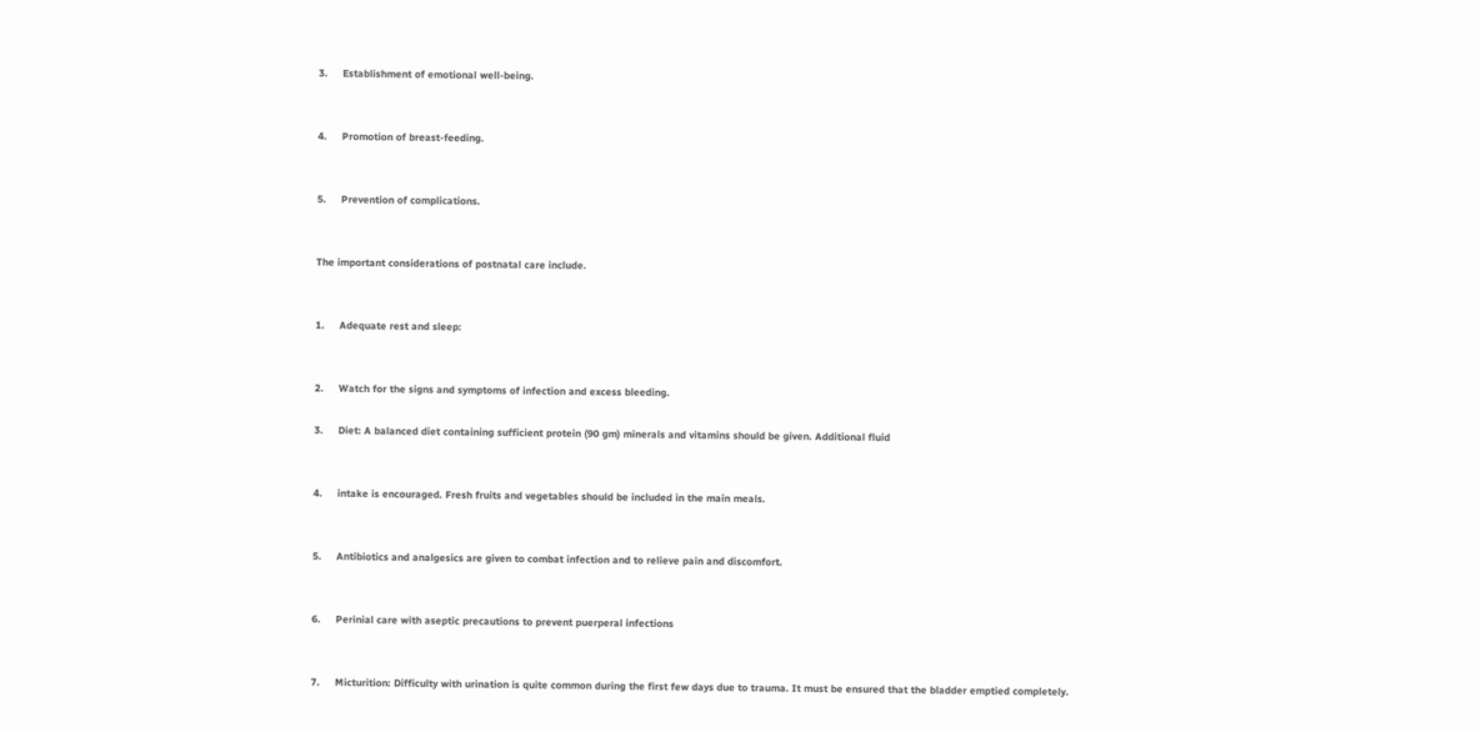3.     Establishment of emotional well-being.


4.     Promotion of breast-feeding.


5.     Prevention of complications.


The important considerations of postnatal care include.


1.     Adequate rest and sleep:


2.     Watch for the signs and symptoms of infection and excess bleeding.

3.     Diet: A balanced diet containing sufficient protein (90 gm) minerals and vitamins should be given. Additional fluid


4.     intake is encouraged. Fresh fruits and vegetables should be included in the main meals.


5.     Antibiotics and analgesics are given to combat infection and to relieve pain and discomfort.


6.     Perinial care with aseptic precautions to prevent puerperal infections


7.     Micturition: Difficulty with urination is quite common during the first few days due to trauma. It must be ensured that the bladder emptied completely.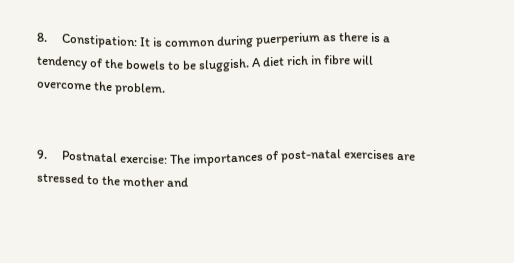8.     Constipation: It is common during puerperium as there is a tendency of the bowels to be sluggish. A diet rich in fibre will overcome the problem.


9.     Postnatal exercise: The importances of post-natal exercises are stressed to the mother and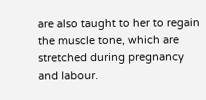are also taught to her to regain the muscle tone, which are stretched during pregnancy and labour.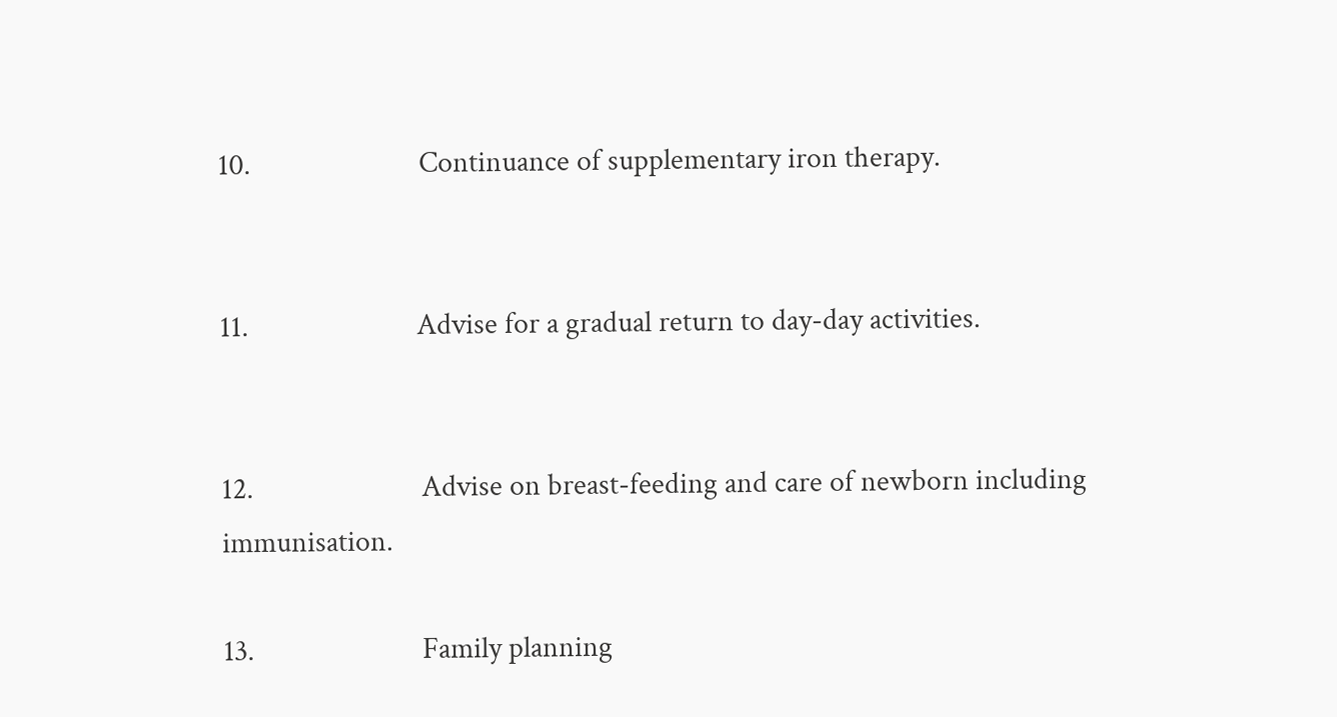10.                        Continuance of supplementary iron therapy.


11.                        Advise for a gradual return to day-day activities.


12.                        Advise on breast-feeding and care of newborn including immunisation.

13.                        Family planning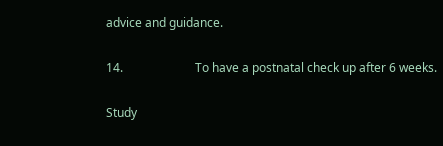advice and guidance.


14.                        To have a postnatal check up after 6 weeks.


Study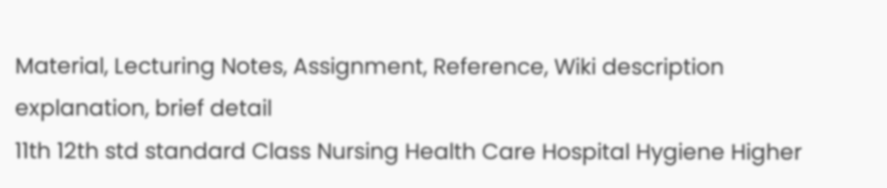Material, Lecturing Notes, Assignment, Reference, Wiki description explanation, brief detail
11th 12th std standard Class Nursing Health Care Hospital Hygiene Higher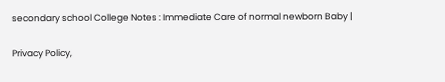secondary school College Notes : Immediate Care of normal newborn Baby |

Privacy Policy,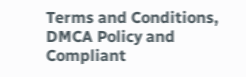Terms and Conditions, DMCA Policy and Compliant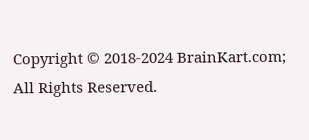Copyright © 2018-2024 BrainKart.com; All Rights Reserved.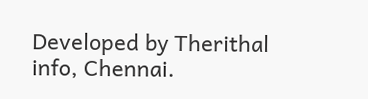Developed by Therithal info, Chennai.